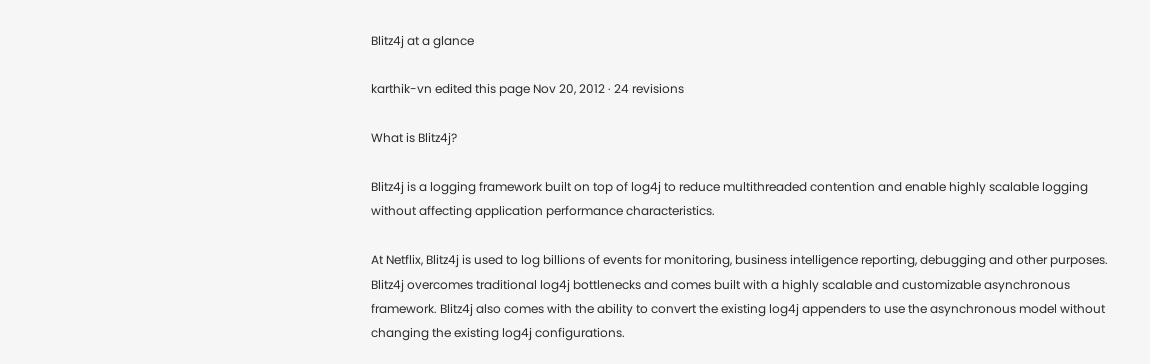Blitz4j at a glance

karthik-vn edited this page Nov 20, 2012 · 24 revisions

What is Blitz4j?

Blitz4j is a logging framework built on top of log4j to reduce multithreaded contention and enable highly scalable logging without affecting application performance characteristics.

At Netflix, Blitz4j is used to log billions of events for monitoring, business intelligence reporting, debugging and other purposes. Blitz4j overcomes traditional log4j bottlenecks and comes built with a highly scalable and customizable asynchronous framework. Blitz4j also comes with the ability to convert the existing log4j appenders to use the asynchronous model without changing the existing log4j configurations.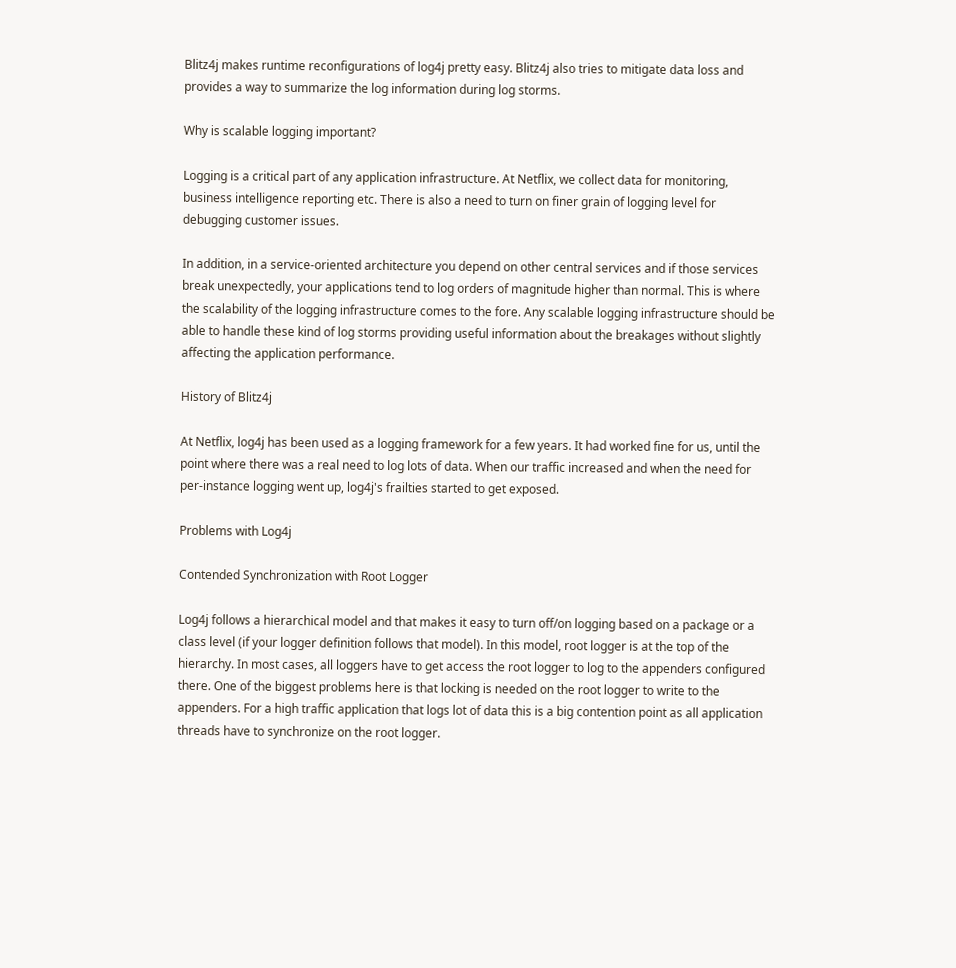Blitz4j makes runtime reconfigurations of log4j pretty easy. Blitz4j also tries to mitigate data loss and provides a way to summarize the log information during log storms.

Why is scalable logging important?

Logging is a critical part of any application infrastructure. At Netflix, we collect data for monitoring, business intelligence reporting etc. There is also a need to turn on finer grain of logging level for debugging customer issues.

In addition, in a service-oriented architecture you depend on other central services and if those services break unexpectedly, your applications tend to log orders of magnitude higher than normal. This is where the scalability of the logging infrastructure comes to the fore. Any scalable logging infrastructure should be able to handle these kind of log storms providing useful information about the breakages without slightly affecting the application performance.

History of Blitz4j

At Netflix, log4j has been used as a logging framework for a few years. It had worked fine for us, until the point where there was a real need to log lots of data. When our traffic increased and when the need for per-instance logging went up, log4j's frailties started to get exposed.

Problems with Log4j

Contended Synchronization with Root Logger

Log4j follows a hierarchical model and that makes it easy to turn off/on logging based on a package or a class level (if your logger definition follows that model). In this model, root logger is at the top of the hierarchy. In most cases, all loggers have to get access the root logger to log to the appenders configured there. One of the biggest problems here is that locking is needed on the root logger to write to the appenders. For a high traffic application that logs lot of data this is a big contention point as all application threads have to synchronize on the root logger.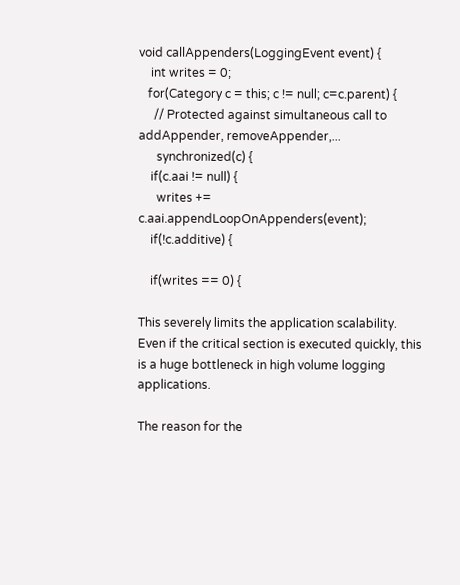void callAppenders(LoggingEvent event) {
    int writes = 0;
   for(Category c = this; c != null; c=c.parent) {
     // Protected against simultaneous call to addAppender, removeAppender,...
      synchronized(c) {
    if(c.aai != null) {
      writes += c.aai.appendLoopOnAppenders(event);
    if(!c.additive) {

    if(writes == 0) {

This severely limits the application scalability. Even if the critical section is executed quickly, this is a huge bottleneck in high volume logging applications.

The reason for the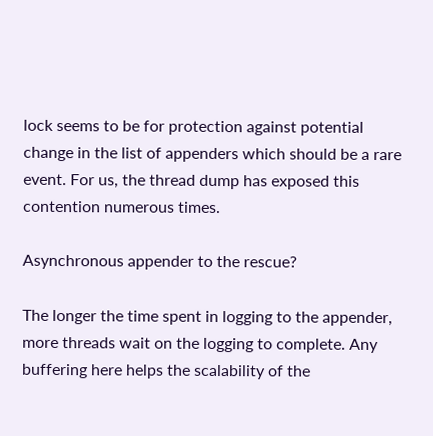lock seems to be for protection against potential change in the list of appenders which should be a rare event. For us, the thread dump has exposed this contention numerous times.

Asynchronous appender to the rescue?

The longer the time spent in logging to the appender, more threads wait on the logging to complete. Any buffering here helps the scalability of the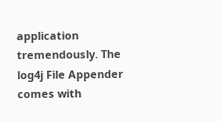application tremendously. The log4j File Appender comes with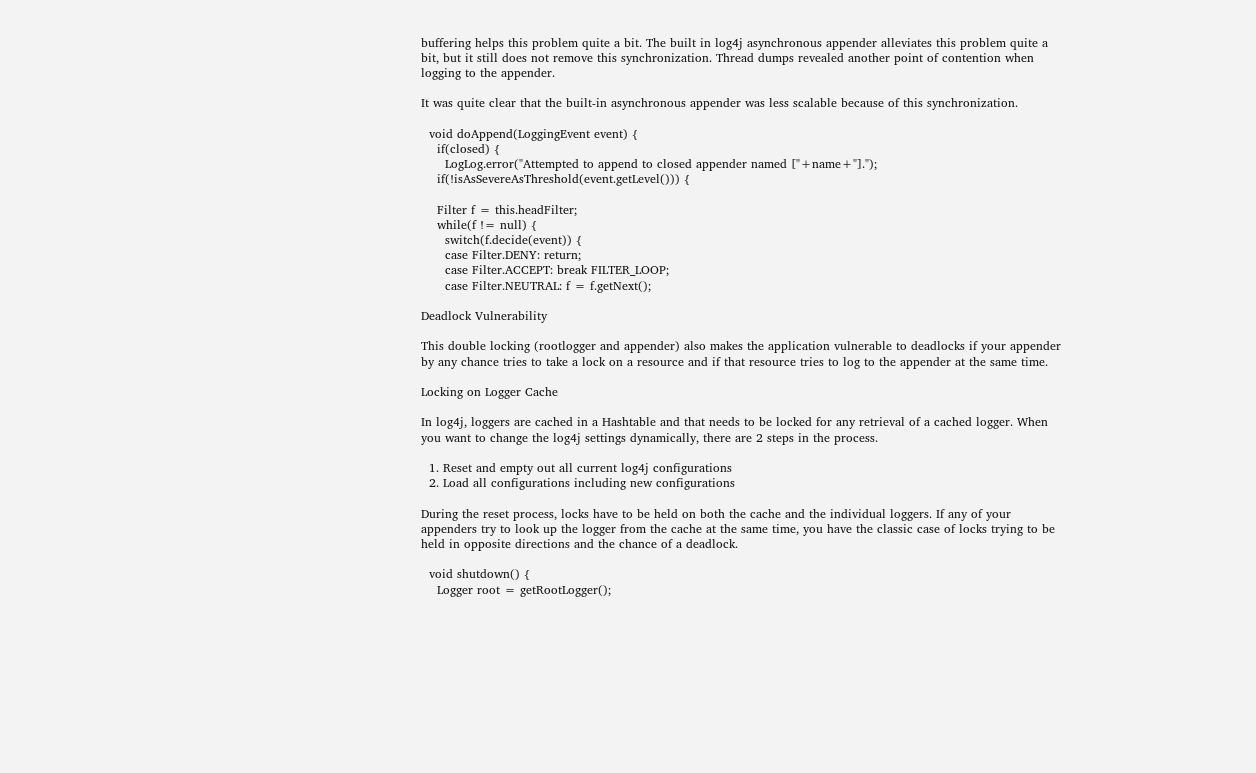buffering helps this problem quite a bit. The built in log4j asynchronous appender alleviates this problem quite a bit, but it still does not remove this synchronization. Thread dumps revealed another point of contention when logging to the appender.

It was quite clear that the built-in asynchronous appender was less scalable because of this synchronization.

  void doAppend(LoggingEvent event) {
    if(closed) {
      LogLog.error("Attempted to append to closed appender named ["+name+"].");
    if(!isAsSevereAsThreshold(event.getLevel())) {

    Filter f = this.headFilter;
    while(f != null) {
      switch(f.decide(event)) {
      case Filter.DENY: return;
      case Filter.ACCEPT: break FILTER_LOOP;
      case Filter.NEUTRAL: f = f.getNext();

Deadlock Vulnerability

This double locking (rootlogger and appender) also makes the application vulnerable to deadlocks if your appender by any chance tries to take a lock on a resource and if that resource tries to log to the appender at the same time.

Locking on Logger Cache

In log4j, loggers are cached in a Hashtable and that needs to be locked for any retrieval of a cached logger. When you want to change the log4j settings dynamically, there are 2 steps in the process.

  1. Reset and empty out all current log4j configurations
  2. Load all configurations including new configurations

During the reset process, locks have to be held on both the cache and the individual loggers. If any of your appenders try to look up the logger from the cache at the same time, you have the classic case of locks trying to be held in opposite directions and the chance of a deadlock.

  void shutdown() {
    Logger root = getRootLogger();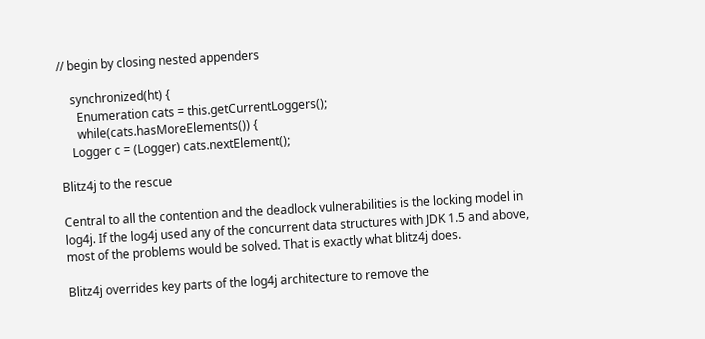// begin by closing nested appenders

    synchronized(ht) {
      Enumeration cats = this.getCurrentLoggers();
      while(cats.hasMoreElements()) {
    Logger c = (Logger) cats.nextElement();

Blitz4j to the rescue

Central to all the contention and the deadlock vulnerabilities is the locking model in log4j. If the log4j used any of the concurrent data structures with JDK 1.5 and above, most of the problems would be solved. That is exactly what blitz4j does.

Blitz4j overrides key parts of the log4j architecture to remove the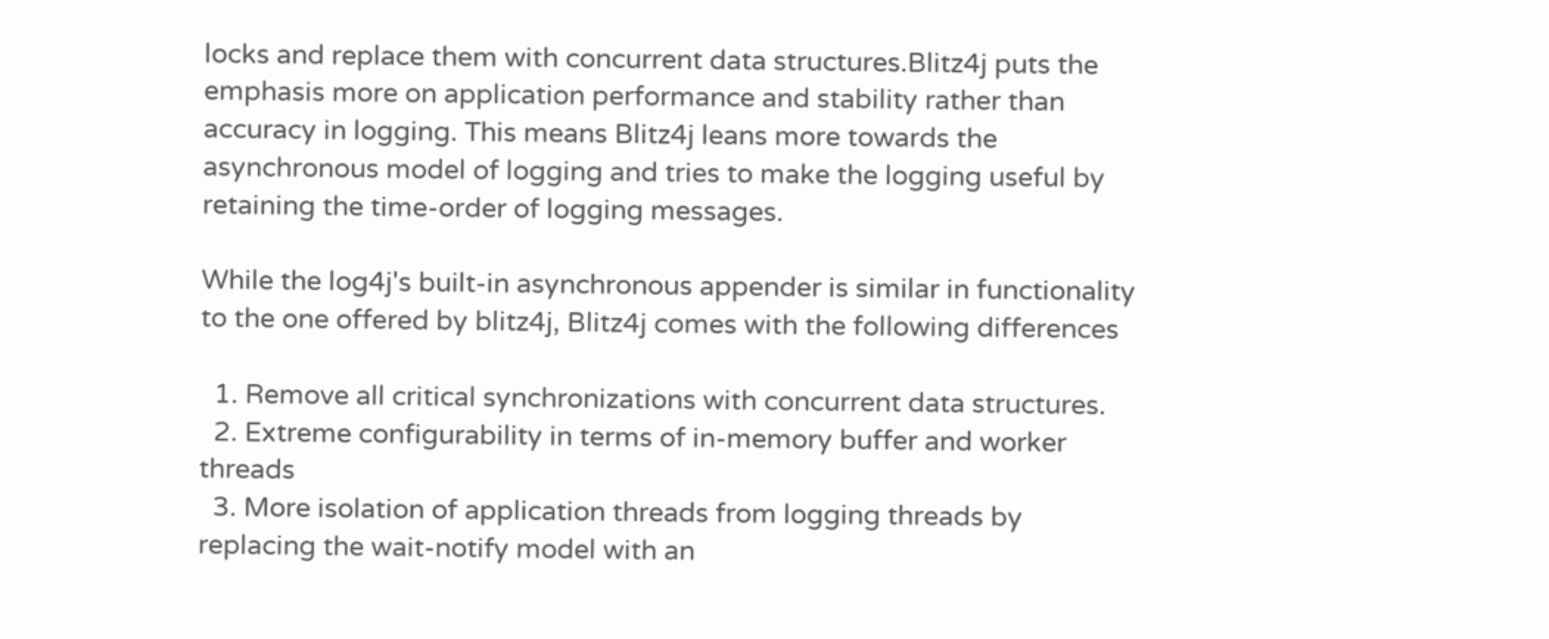locks and replace them with concurrent data structures.Blitz4j puts the emphasis more on application performance and stability rather than accuracy in logging. This means Blitz4j leans more towards the asynchronous model of logging and tries to make the logging useful by retaining the time-order of logging messages.

While the log4j's built-in asynchronous appender is similar in functionality to the one offered by blitz4j, Blitz4j comes with the following differences

  1. Remove all critical synchronizations with concurrent data structures.
  2. Extreme configurability in terms of in-memory buffer and worker threads
  3. More isolation of application threads from logging threads by replacing the wait-notify model with an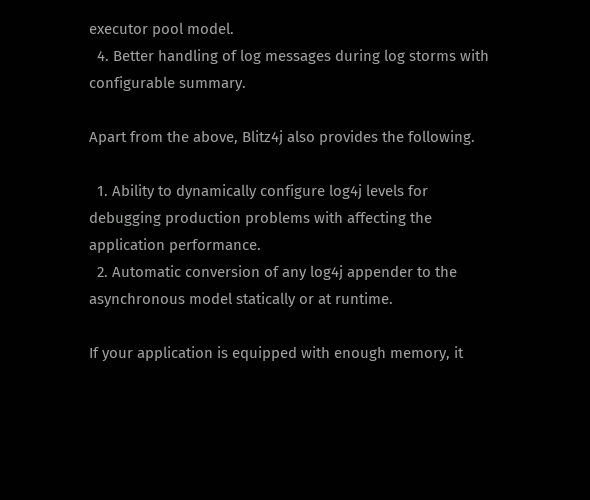executor pool model.
  4. Better handling of log messages during log storms with configurable summary.

Apart from the above, Blitz4j also provides the following.

  1. Ability to dynamically configure log4j levels for debugging production problems with affecting the application performance.
  2. Automatic conversion of any log4j appender to the asynchronous model statically or at runtime.

If your application is equipped with enough memory, it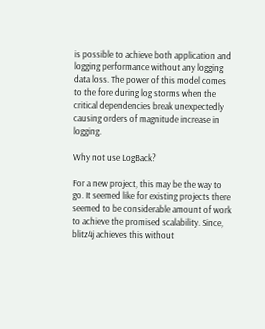is possible to achieve both application and logging performance without any logging data loss. The power of this model comes to the fore during log storms when the critical dependencies break unexpectedly causing orders of magnitude increase in logging.

Why not use LogBack?

For a new project, this may be the way to go. It seemed like for existing projects there seemed to be considerable amount of work to achieve the promised scalability. Since, blitz4j achieves this without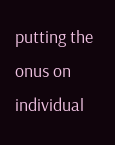putting the onus on individual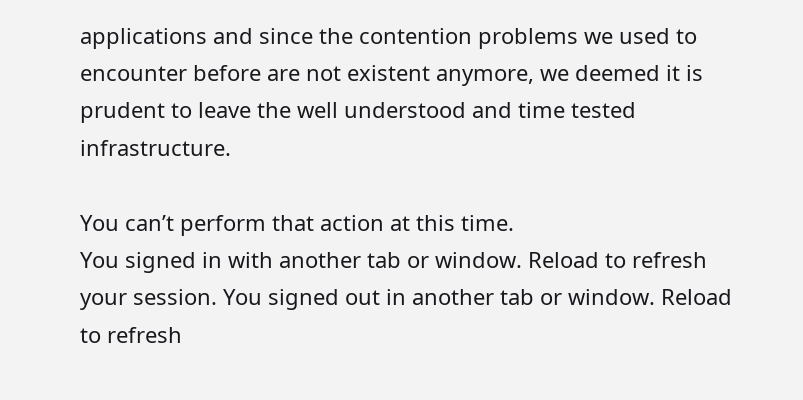applications and since the contention problems we used to encounter before are not existent anymore, we deemed it is prudent to leave the well understood and time tested infrastructure.

You can’t perform that action at this time.
You signed in with another tab or window. Reload to refresh your session. You signed out in another tab or window. Reload to refresh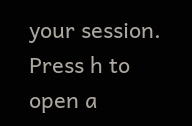your session.
Press h to open a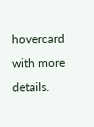hovercard with more details.